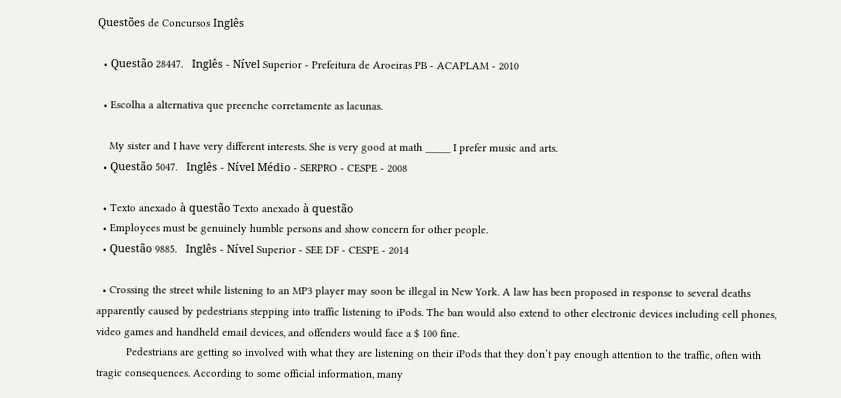Questões de Concursos Inglês

  • Questão 28447.   Inglês - Nível Superior - Prefeitura de Aroeiras PB - ACAPLAM - 2010

  • Escolha a alternativa que preenche corretamente as lacunas.

    My sister and I have very different interests. She is very good at math _____ I prefer music and arts.
  • Questão 5047.   Inglês - Nível Médio - SERPRO - CESPE - 2008

  • Texto anexado à questão Texto anexado à questão
  • Employees must be genuinely humble persons and show concern for other people.
  • Questão 9885.   Inglês - Nível Superior - SEE DF - CESPE - 2014

  • Crossing the street while listening to an MP3 player may soon be illegal in New York. A law has been proposed in response to several deaths apparently caused by pedestrians stepping into traffic listening to iPods. The ban would also extend to other electronic devices including cell phones, video games and handheld email devices, and offenders would face a $ 100 fine.
          Pedestrians are getting so involved with what they are listening on their iPods that they don’t pay enough attention to the traffic, often with tragic consequences. According to some official information, many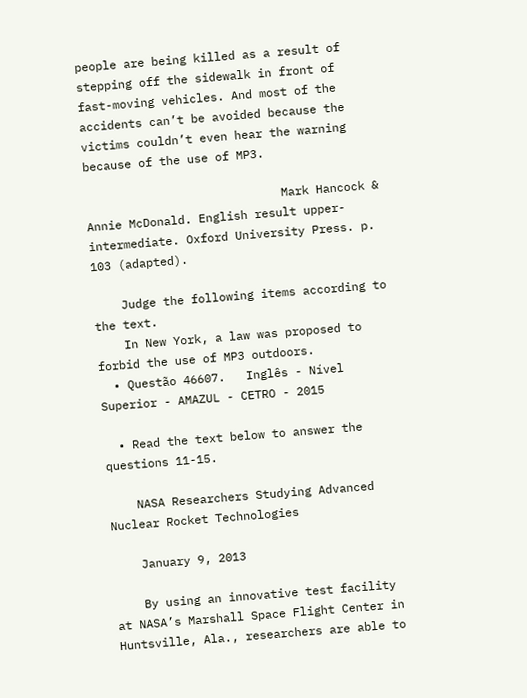people are being killed as a result of stepping off the sidewalk in front of fast-moving vehicles. And most of the accidents can’t be avoided because the victims couldn’t even hear the warning because of the use of MP3.

                            Mark Hancock & Annie McDonald. English result upper-intermediate. Oxford University Press. p. 103 (adapted).

    Judge the following items according to the text.
    In New York, a law was proposed to forbid the use of MP3 outdoors.
  • Questão 46607.   Inglês - Nível Superior - AMAZUL - CETRO - 2015

  • Read the text below to answer the questions 11-15.

    NASA Researchers Studying Advanced Nuclear Rocket Technologies

    January 9, 2013

    By using an innovative test facility at NASA’s Marshall Space Flight Center in Huntsville, Ala., researchers are able to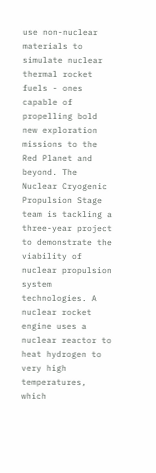use non-nuclear materials to simulate nuclear thermal rocket fuels - ones capable of propelling bold new exploration missions to the Red Planet and beyond. The Nuclear Cryogenic Propulsion Stage team is tackling a three-year project to demonstrate the viability of nuclear propulsion system technologies. A nuclear rocket engine uses a nuclear reactor to heat hydrogen to very high temperatures, which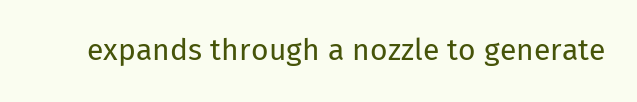expands through a nozzle to generate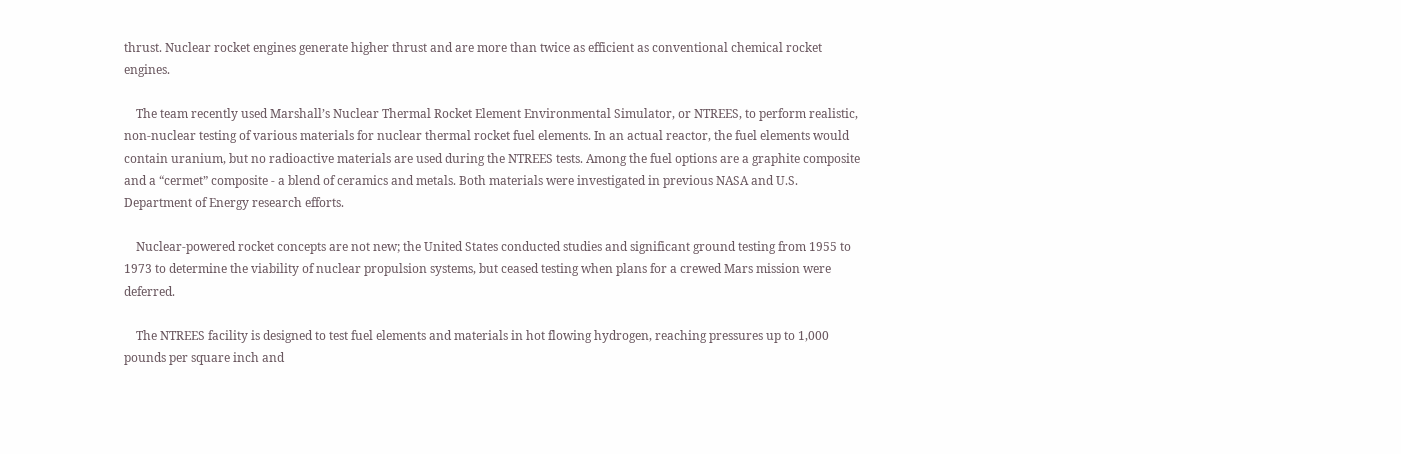thrust. Nuclear rocket engines generate higher thrust and are more than twice as efficient as conventional chemical rocket engines.

    The team recently used Marshall’s Nuclear Thermal Rocket Element Environmental Simulator, or NTREES, to perform realistic, non-nuclear testing of various materials for nuclear thermal rocket fuel elements. In an actual reactor, the fuel elements would contain uranium, but no radioactive materials are used during the NTREES tests. Among the fuel options are a graphite composite and a “cermet” composite - a blend of ceramics and metals. Both materials were investigated in previous NASA and U.S. Department of Energy research efforts.

    Nuclear-powered rocket concepts are not new; the United States conducted studies and significant ground testing from 1955 to 1973 to determine the viability of nuclear propulsion systems, but ceased testing when plans for a crewed Mars mission were deferred.

    The NTREES facility is designed to test fuel elements and materials in hot flowing hydrogen, reaching pressures up to 1,000 pounds per square inch and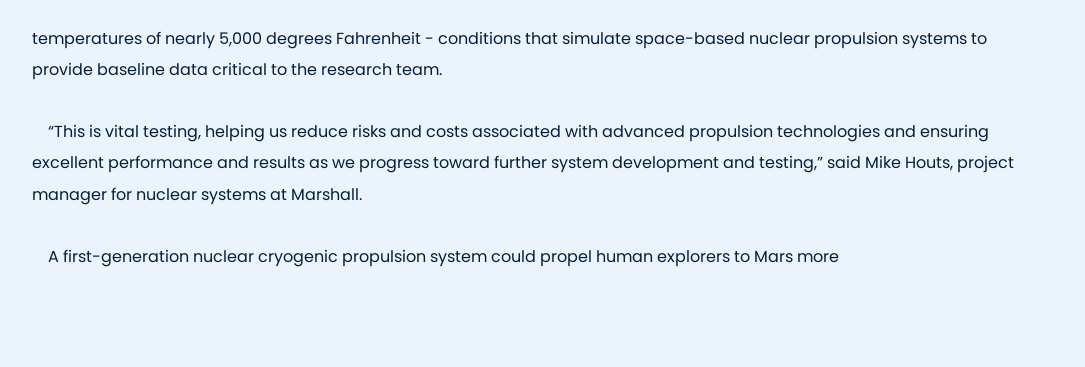temperatures of nearly 5,000 degrees Fahrenheit - conditions that simulate space-based nuclear propulsion systems to provide baseline data critical to the research team.

    “This is vital testing, helping us reduce risks and costs associated with advanced propulsion technologies and ensuring excellent performance and results as we progress toward further system development and testing,” said Mike Houts, project manager for nuclear systems at Marshall.

    A first-generation nuclear cryogenic propulsion system could propel human explorers to Mars more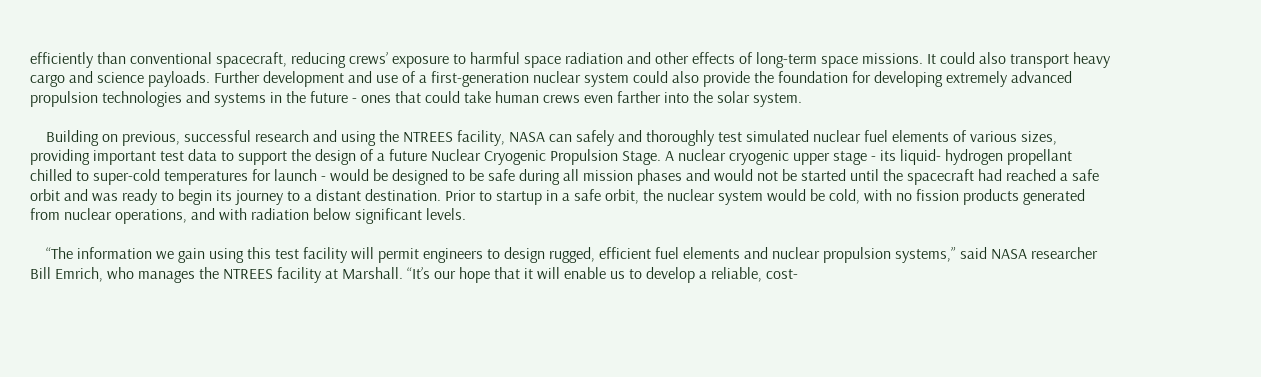efficiently than conventional spacecraft, reducing crews’ exposure to harmful space radiation and other effects of long-term space missions. It could also transport heavy cargo and science payloads. Further development and use of a first-generation nuclear system could also provide the foundation for developing extremely advanced propulsion technologies and systems in the future - ones that could take human crews even farther into the solar system.

    Building on previous, successful research and using the NTREES facility, NASA can safely and thoroughly test simulated nuclear fuel elements of various sizes, providing important test data to support the design of a future Nuclear Cryogenic Propulsion Stage. A nuclear cryogenic upper stage - its liquid- hydrogen propellant chilled to super-cold temperatures for launch - would be designed to be safe during all mission phases and would not be started until the spacecraft had reached a safe orbit and was ready to begin its journey to a distant destination. Prior to startup in a safe orbit, the nuclear system would be cold, with no fission products generated from nuclear operations, and with radiation below significant levels.

    “The information we gain using this test facility will permit engineers to design rugged, efficient fuel elements and nuclear propulsion systems,” said NASA researcher Bill Emrich, who manages the NTREES facility at Marshall. “It’s our hope that it will enable us to develop a reliable, cost-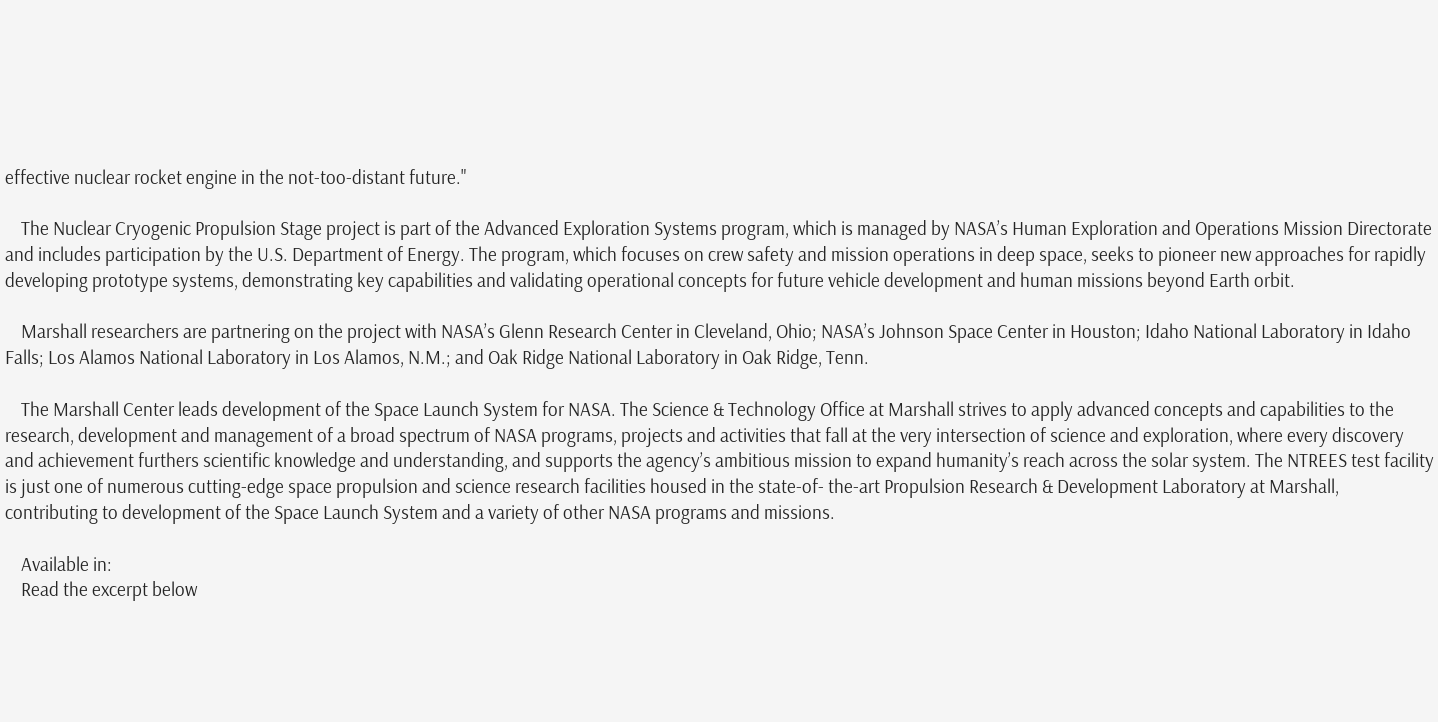effective nuclear rocket engine in the not-too-distant future."

    The Nuclear Cryogenic Propulsion Stage project is part of the Advanced Exploration Systems program, which is managed by NASA’s Human Exploration and Operations Mission Directorate and includes participation by the U.S. Department of Energy. The program, which focuses on crew safety and mission operations in deep space, seeks to pioneer new approaches for rapidly developing prototype systems, demonstrating key capabilities and validating operational concepts for future vehicle development and human missions beyond Earth orbit.

    Marshall researchers are partnering on the project with NASA’s Glenn Research Center in Cleveland, Ohio; NASA’s Johnson Space Center in Houston; Idaho National Laboratory in Idaho Falls; Los Alamos National Laboratory in Los Alamos, N.M.; and Oak Ridge National Laboratory in Oak Ridge, Tenn.

    The Marshall Center leads development of the Space Launch System for NASA. The Science & Technology Office at Marshall strives to apply advanced concepts and capabilities to the research, development and management of a broad spectrum of NASA programs, projects and activities that fall at the very intersection of science and exploration, where every discovery and achievement furthers scientific knowledge and understanding, and supports the agency’s ambitious mission to expand humanity’s reach across the solar system. The NTREES test facility is just one of numerous cutting-edge space propulsion and science research facilities housed in the state-of- the-art Propulsion Research & Development Laboratory at Marshall, contributing to development of the Space Launch System and a variety of other NASA programs and missions.

    Available in:
    Read the excerpt below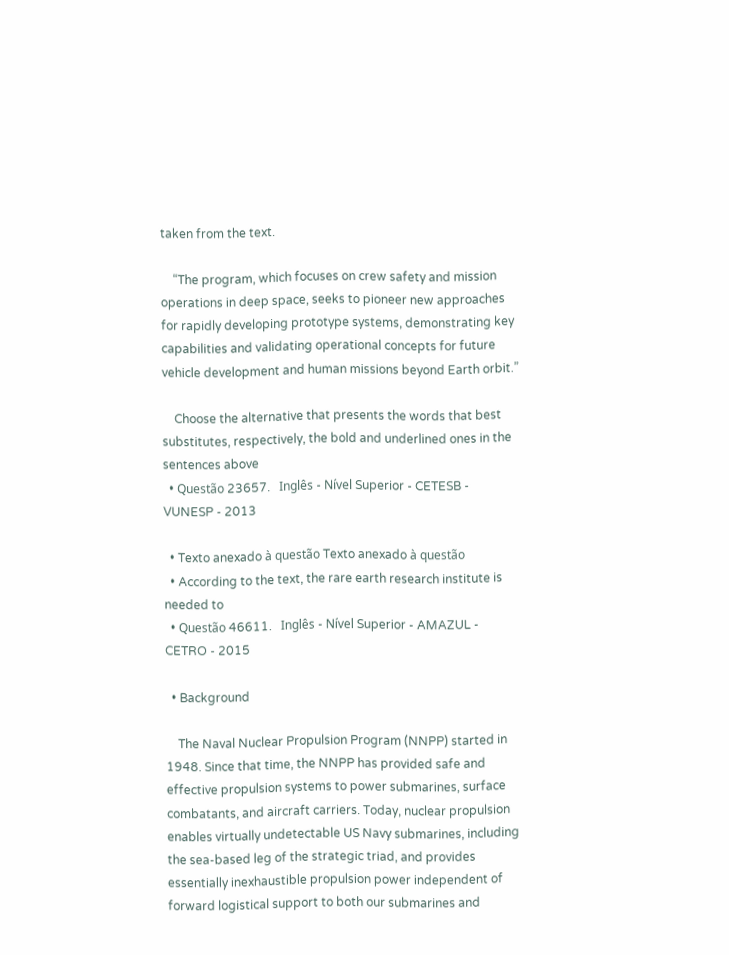taken from the text.

    “The program, which focuses on crew safety and mission operations in deep space, seeks to pioneer new approaches for rapidly developing prototype systems, demonstrating key capabilities and validating operational concepts for future vehicle development and human missions beyond Earth orbit.”

    Choose the alternative that presents the words that best substitutes, respectively, the bold and underlined ones in the sentences above
  • Questão 23657.   Inglês - Nível Superior - CETESB - VUNESP - 2013

  • Texto anexado à questão Texto anexado à questão
  • According to the text, the rare earth research institute is needed to
  • Questão 46611.   Inglês - Nível Superior - AMAZUL - CETRO - 2015

  • Background

    The Naval Nuclear Propulsion Program (NNPP) started in 1948. Since that time, the NNPP has provided safe and effective propulsion systems to power submarines, surface combatants, and aircraft carriers. Today, nuclear propulsion enables virtually undetectable US Navy submarines, including the sea-based leg of the strategic triad, and provides essentially inexhaustible propulsion power independent of forward logistical support to both our submarines and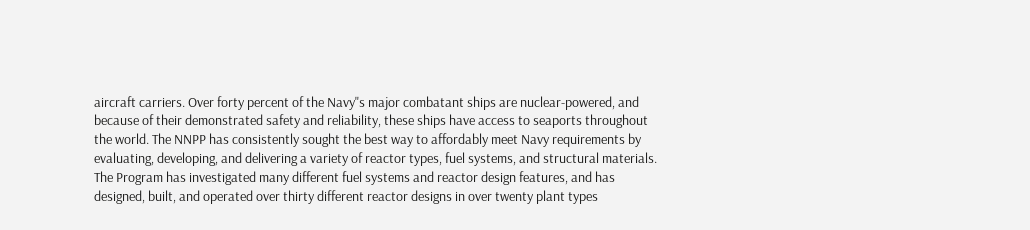aircraft carriers. Over forty percent of the Navy"s major combatant ships are nuclear-powered, and because of their demonstrated safety and reliability, these ships have access to seaports throughout the world. The NNPP has consistently sought the best way to affordably meet Navy requirements by evaluating, developing, and delivering a variety of reactor types, fuel systems, and structural materials. The Program has investigated many different fuel systems and reactor design features, and has designed, built, and operated over thirty different reactor designs in over twenty plant types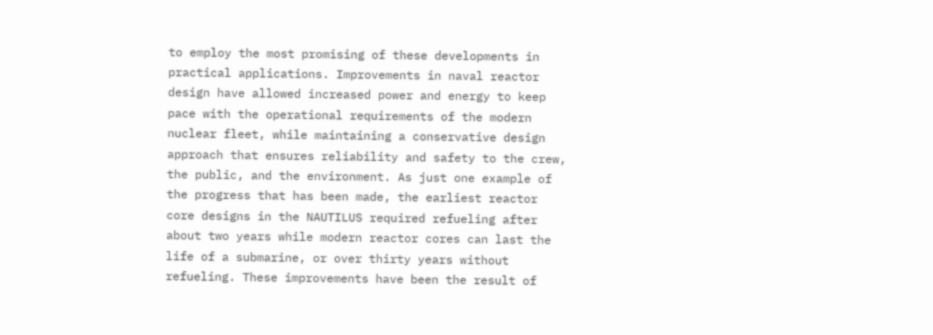to employ the most promising of these developments in practical applications. Improvements in naval reactor design have allowed increased power and energy to keep pace with the operational requirements of the modern nuclear fleet, while maintaining a conservative design approach that ensures reliability and safety to the crew, the public, and the environment. As just one example of the progress that has been made, the earliest reactor core designs in the NAUTILUS required refueling after about two years while modern reactor cores can last the life of a submarine, or over thirty years without refueling. These improvements have been the result of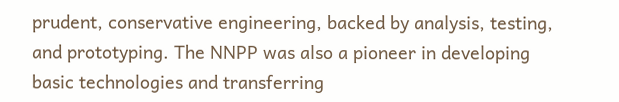prudent, conservative engineering, backed by analysis, testing, and prototyping. The NNPP was also a pioneer in developing basic technologies and transferring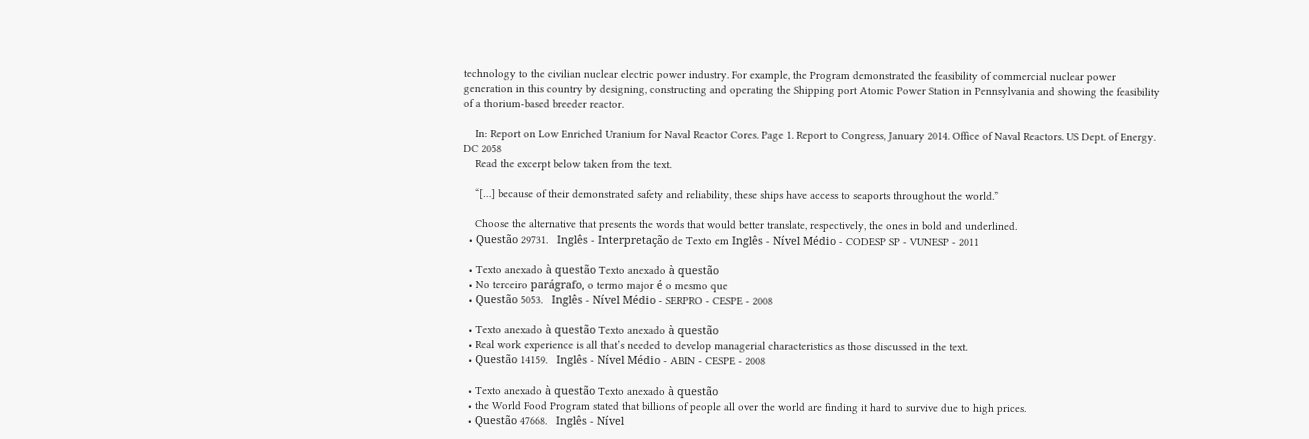technology to the civilian nuclear electric power industry. For example, the Program demonstrated the feasibility of commercial nuclear power generation in this country by designing, constructing and operating the Shipping port Atomic Power Station in Pennsylvania and showing the feasibility of a thorium-based breeder reactor.

    In: Report on Low Enriched Uranium for Naval Reactor Cores. Page 1. Report to Congress, January 2014. Office of Naval Reactors. US Dept. of Energy. DC 2058
    Read the excerpt below taken from the text.

    “[…] because of their demonstrated safety and reliability, these ships have access to seaports throughout the world.”

    Choose the alternative that presents the words that would better translate, respectively, the ones in bold and underlined.
  • Questão 29731.   Inglês - Interpretação de Texto em Inglês - Nível Médio - CODESP SP - VUNESP - 2011

  • Texto anexado à questão Texto anexado à questão
  • No terceiro parágrafo, o termo major é o mesmo que
  • Questão 5053.   Inglês - Nível Médio - SERPRO - CESPE - 2008

  • Texto anexado à questão Texto anexado à questão
  • Real work experience is all that’s needed to develop managerial characteristics as those discussed in the text.
  • Questão 14159.   Inglês - Nível Médio - ABIN - CESPE - 2008

  • Texto anexado à questão Texto anexado à questão
  • the World Food Program stated that billions of people all over the world are finding it hard to survive due to high prices.
  • Questão 47668.   Inglês - Nível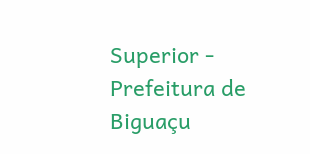Superior - Prefeitura de Biguaçu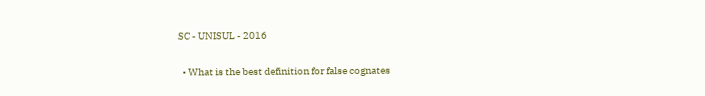SC - UNISUL - 2016

  • What is the best definition for false cognates